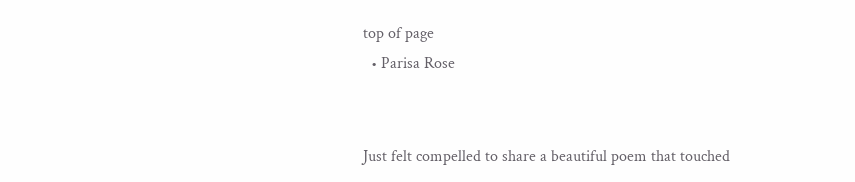top of page
  • Parisa Rose


Just felt compelled to share a beautiful poem that touched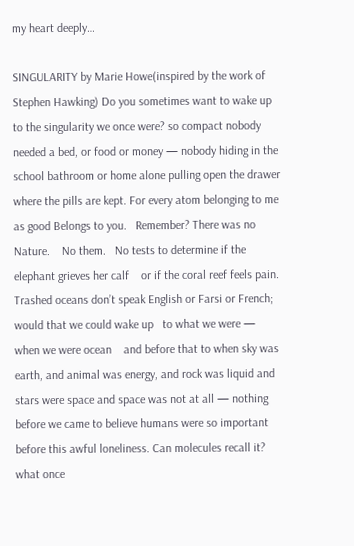my heart deeply…

SINGULARITY by Marie Howe(inspired by the work of Stephen Hawking) Do you sometimes want to wake up to the singularity we once were? so compact nobody needed a bed, or food or money — nobody hiding in the school bathroom or home alone pulling open the drawer where the pills are kept. For every atom belonging to me as good Belongs to you.   Remember? There was no   Nature.    No them.   No tests to determine if the elephant grieves her calf    or if the coral reef feels pain.    Trashed oceans don’t speak English or Farsi or French; would that we could wake up   to what we were — when we were ocean    and before that to when sky was earth, and animal was energy, and rock was liquid and stars were space and space was not at all — nothing before we came to believe humans were so important before this awful loneliness. Can molecules recall it? what once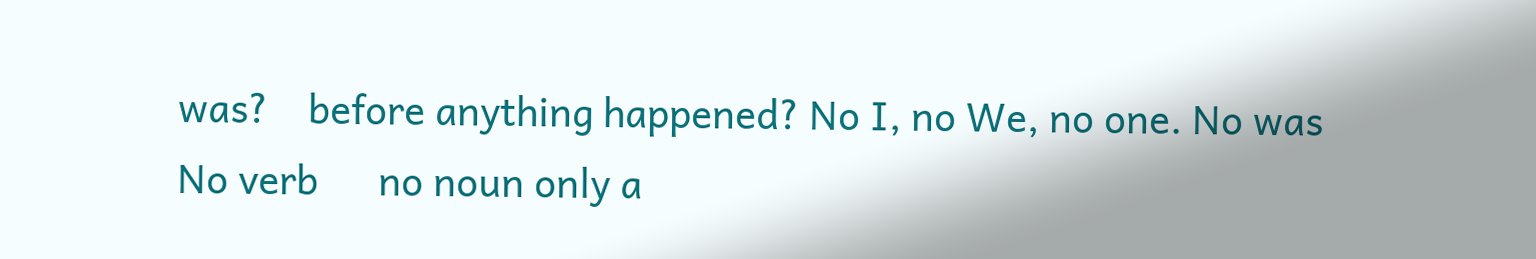was?    before anything happened? No I, no We, no one. No was No verb      no noun only a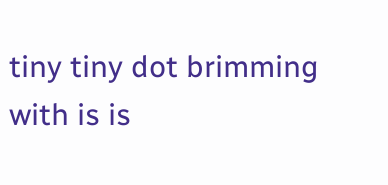tiny tiny dot brimming with is is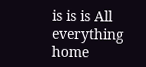is is is All   everything   home